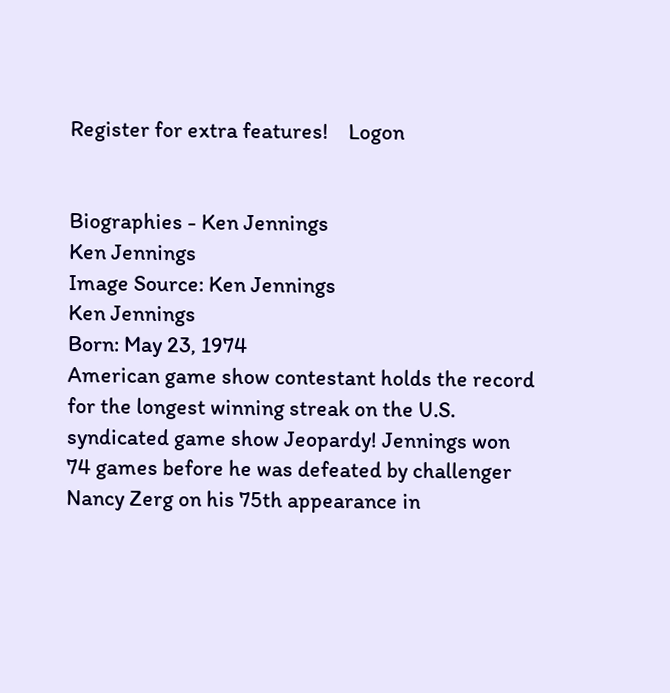Register for extra features!    Logon


Biographies - Ken Jennings
Ken Jennings
Image Source: Ken Jennings
Ken Jennings
Born: May 23, 1974
American game show contestant holds the record for the longest winning streak on the U.S. syndicated game show Jeopardy! Jennings won 74 games before he was defeated by challenger Nancy Zerg on his 75th appearance in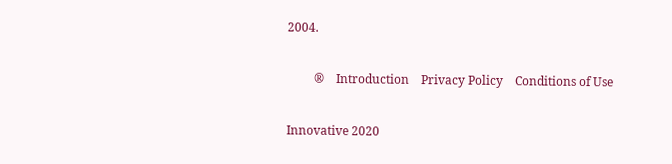2004.

         ®    Introduction    Privacy Policy    Conditions of Use

Innovative 2020